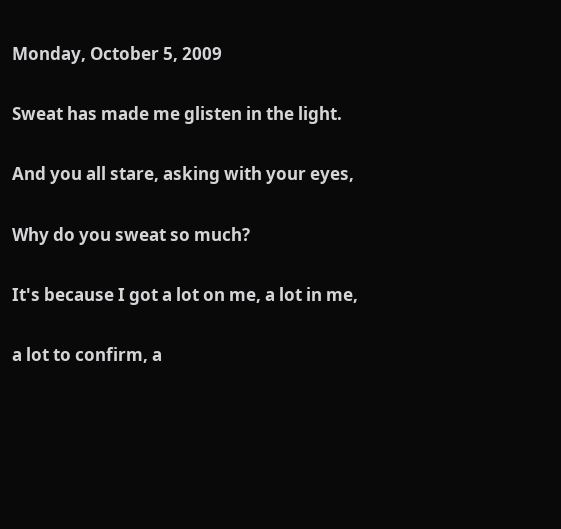Monday, October 5, 2009

Sweat has made me glisten in the light.

And you all stare, asking with your eyes,

Why do you sweat so much?

It's because I got a lot on me, a lot in me,

a lot to confirm, a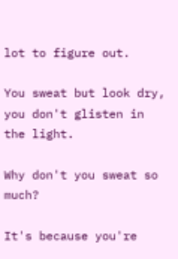lot to figure out.

You sweat but look dry, you don't glisten in the light.

Why don't you sweat so much?

It's because you're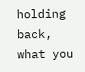holding back, what you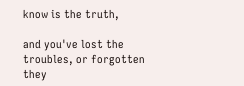know is the truth,

and you've lost the troubles, or forgotten they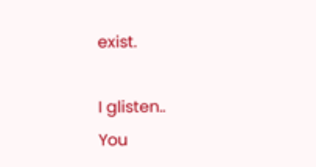exist.

I glisten..
You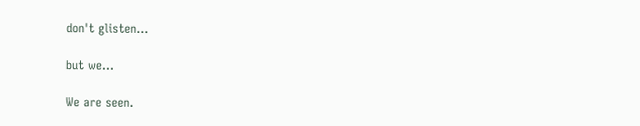don't glisten...

but we...

We are seen.